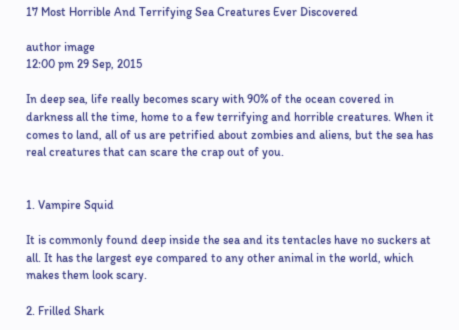17 Most Horrible And Terrifying Sea Creatures Ever Discovered

author image
12:00 pm 29 Sep, 2015

In deep sea, life really becomes scary with 90% of the ocean covered in darkness all the time, home to a few terrifying and horrible creatures. When it comes to land, all of us are petrified about zombies and aliens, but the sea has real creatures that can scare the crap out of you.


1. Vampire Squid

It is commonly found deep inside the sea and its tentacles have no suckers at all. It has the largest eye compared to any other animal in the world, which makes them look scary.

2. Frilled Shark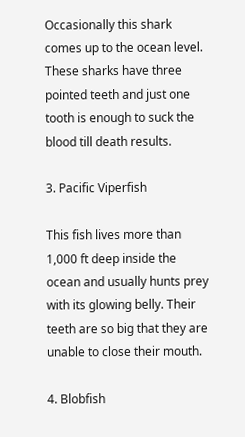Occasionally this shark comes up to the ocean level. These sharks have three pointed teeth and just one tooth is enough to suck the blood till death results.

3. Pacific Viperfish

This fish lives more than 1,000 ft deep inside the ocean and usually hunts prey with its glowing belly. Their teeth are so big that they are unable to close their mouth.

4. Blobfish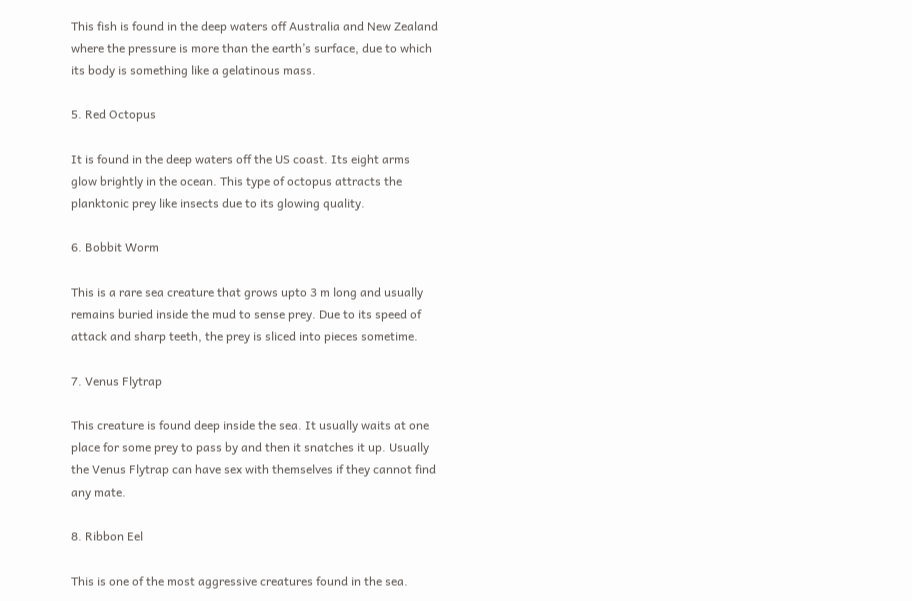This fish is found in the deep waters off Australia and New Zealand where the pressure is more than the earth’s surface, due to which its body is something like a gelatinous mass.

5. Red Octopus

It is found in the deep waters off the US coast. Its eight arms glow brightly in the ocean. This type of octopus attracts the planktonic prey like insects due to its glowing quality.

6. Bobbit Worm

This is a rare sea creature that grows upto 3 m long and usually remains buried inside the mud to sense prey. Due to its speed of attack and sharp teeth, the prey is sliced into pieces sometime.

7. Venus Flytrap

This creature is found deep inside the sea. It usually waits at one place for some prey to pass by and then it snatches it up. Usually the Venus Flytrap can have sex with themselves if they cannot find any mate.

8. Ribbon Eel

This is one of the most aggressive creatures found in the sea.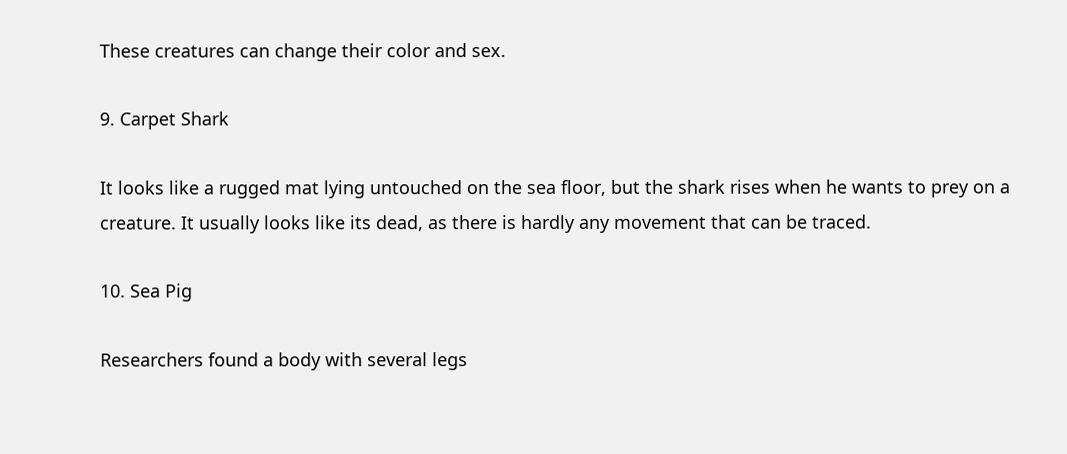These creatures can change their color and sex.

9. Carpet Shark

It looks like a rugged mat lying untouched on the sea floor, but the shark rises when he wants to prey on a creature. It usually looks like its dead, as there is hardly any movement that can be traced.

10. Sea Pig

Researchers found a body with several legs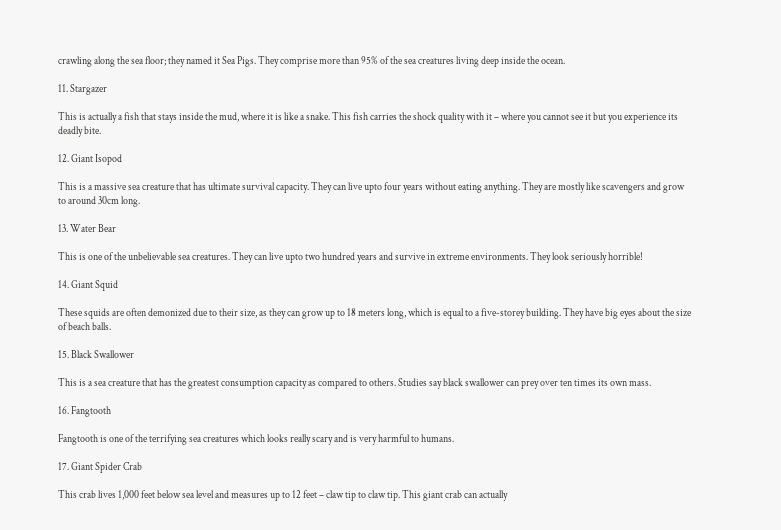crawling along the sea floor; they named it Sea Pigs. They comprise more than 95% of the sea creatures living deep inside the ocean.

11. Stargazer

This is actually a fish that stays inside the mud, where it is like a snake. This fish carries the shock quality with it – where you cannot see it but you experience its deadly bite.

12. Giant Isopod

This is a massive sea creature that has ultimate survival capacity. They can live upto four years without eating anything. They are mostly like scavengers and grow to around 30cm long.

13. Water Bear

This is one of the unbelievable sea creatures. They can live upto two hundred years and survive in extreme environments. They look seriously horrible!

14. Giant Squid

These squids are often demonized due to their size, as they can grow up to 18 meters long, which is equal to a five-storey building. They have big eyes about the size of beach balls.

15. Black Swallower

This is a sea creature that has the greatest consumption capacity as compared to others. Studies say black swallower can prey over ten times its own mass.

16. Fangtooth

Fangtooth is one of the terrifying sea creatures which looks really scary and is very harmful to humans.

17. Giant Spider Crab

This crab lives 1,000 feet below sea level and measures up to 12 feet – claw tip to claw tip. This giant crab can actually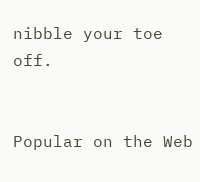nibble your toe off.


Popular on the Web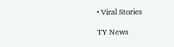• Viral Stories

TY News